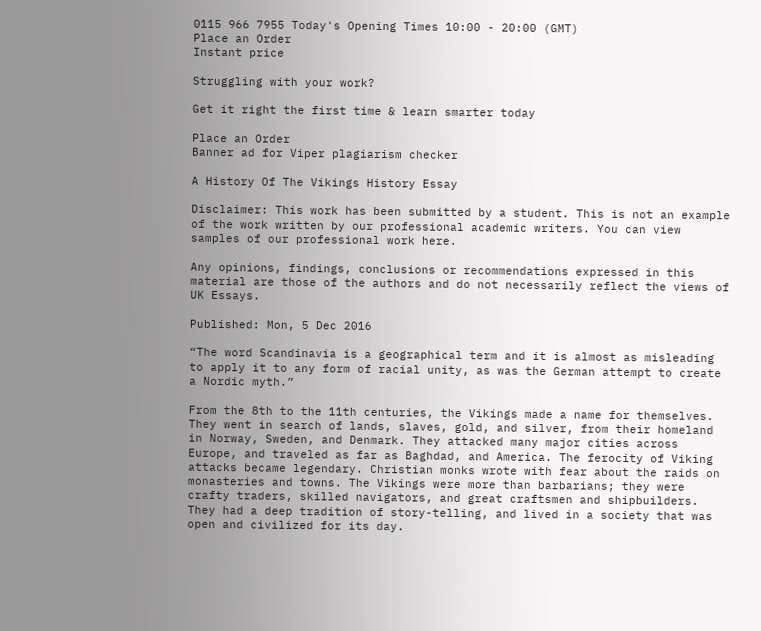0115 966 7955 Today's Opening Times 10:00 - 20:00 (GMT)
Place an Order
Instant price

Struggling with your work?

Get it right the first time & learn smarter today

Place an Order
Banner ad for Viper plagiarism checker

A History Of The Vikings History Essay

Disclaimer: This work has been submitted by a student. This is not an example of the work written by our professional academic writers. You can view samples of our professional work here.

Any opinions, findings, conclusions or recommendations expressed in this material are those of the authors and do not necessarily reflect the views of UK Essays.

Published: Mon, 5 Dec 2016

“The word Scandinavia is a geographical term and it is almost as misleading to apply it to any form of racial unity, as was the German attempt to create a Nordic myth.”

From the 8th to the 11th centuries, the Vikings made a name for themselves. They went in search of lands, slaves, gold, and silver, from their homeland in Norway, Sweden, and Denmark. They attacked many major cities across Europe, and traveled as far as Baghdad, and America. The ferocity of Viking attacks became legendary. Christian monks wrote with fear about the raids on monasteries and towns. The Vikings were more than barbarians; they were crafty traders, skilled navigators, and great craftsmen and shipbuilders. They had a deep tradition of story-telling, and lived in a society that was open and civilized for its day.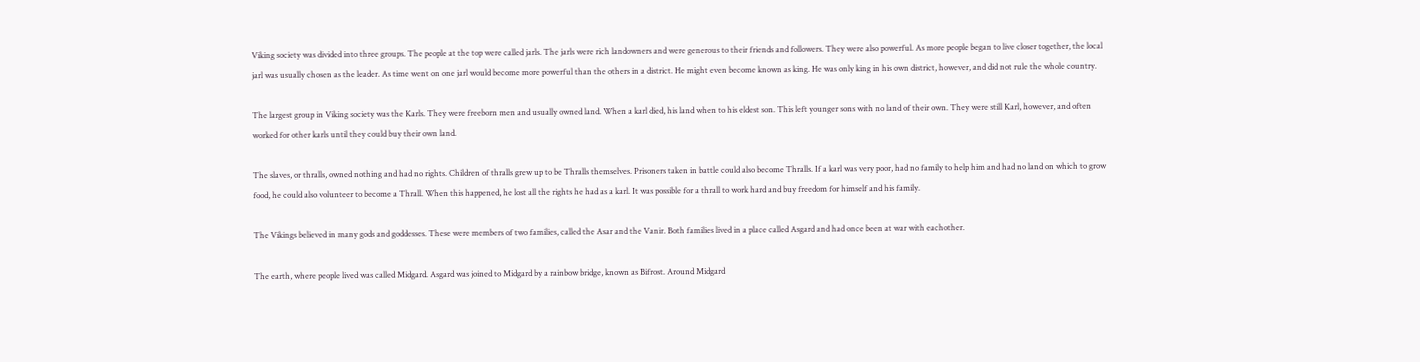Viking society was divided into three groups. The people at the top were called jarls. The jarls were rich landowners and were generous to their friends and followers. They were also powerful. As more people began to live closer together, the local jarl was usually chosen as the leader. As time went on one jarl would become more powerful than the others in a district. He might even become known as king. He was only king in his own district, however, and did not rule the whole country.

The largest group in Viking society was the Karls. They were freeborn men and usually owned land. When a karl died, his land when to his eldest son. This left younger sons with no land of their own. They were still Karl, however, and often worked for other karls until they could buy their own land.

The slaves, or thralls, owned nothing and had no rights. Children of thralls grew up to be Thralls themselves. Prisoners taken in battle could also become Thralls. If a karl was very poor, had no family to help him and had no land on which to grow food, he could also volunteer to become a Thrall. When this happened, he lost all the rights he had as a karl. It was possible for a thrall to work hard and buy freedom for himself and his family.

The Vikings believed in many gods and goddesses. These were members of two families, called the Asar and the Vanir. Both families lived in a place called Asgard and had once been at war with eachother.

The earth, where people lived was called Midgard. Asgard was joined to Midgard by a rainbow bridge, known as Bifrost. Around Midgard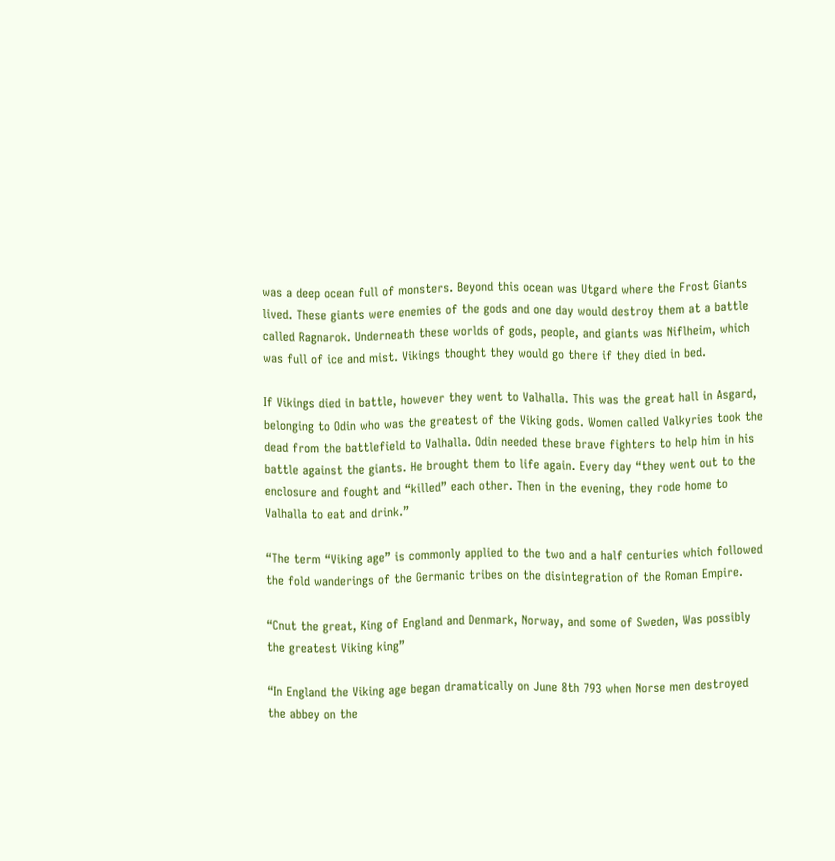was a deep ocean full of monsters. Beyond this ocean was Utgard where the Frost Giants lived. These giants were enemies of the gods and one day would destroy them at a battle called Ragnarok. Underneath these worlds of gods, people, and giants was Niflheim, which was full of ice and mist. Vikings thought they would go there if they died in bed.

If Vikings died in battle, however they went to Valhalla. This was the great hall in Asgard, belonging to Odin who was the greatest of the Viking gods. Women called Valkyries took the dead from the battlefield to Valhalla. Odin needed these brave fighters to help him in his battle against the giants. He brought them to life again. Every day “they went out to the enclosure and fought and “killed” each other. Then in the evening, they rode home to Valhalla to eat and drink.”

“The term “Viking age” is commonly applied to the two and a half centuries which followed the fold wanderings of the Germanic tribes on the disintegration of the Roman Empire.

“Cnut the great, King of England and Denmark, Norway, and some of Sweden, Was possibly the greatest Viking king”

“In England the Viking age began dramatically on June 8th 793 when Norse men destroyed the abbey on the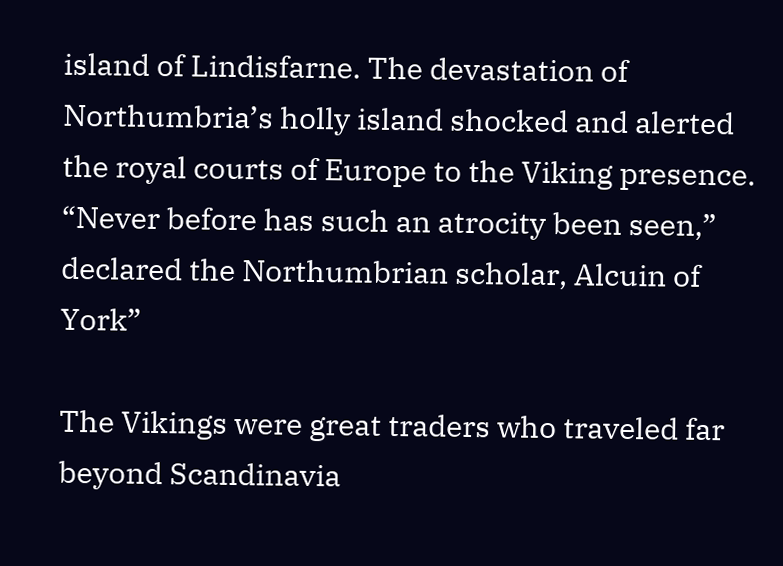island of Lindisfarne. The devastation of Northumbria’s holly island shocked and alerted the royal courts of Europe to the Viking presence. “Never before has such an atrocity been seen,” declared the Northumbrian scholar, Alcuin of York”

The Vikings were great traders who traveled far beyond Scandinavia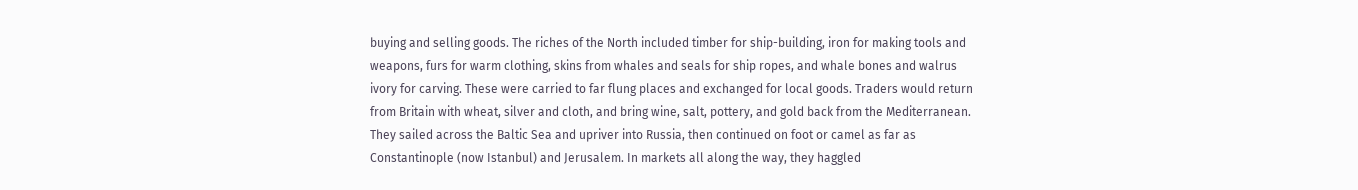buying and selling goods. The riches of the North included timber for ship-building, iron for making tools and weapons, furs for warm clothing, skins from whales and seals for ship ropes, and whale bones and walrus ivory for carving. These were carried to far flung places and exchanged for local goods. Traders would return from Britain with wheat, silver and cloth, and bring wine, salt, pottery, and gold back from the Mediterranean. They sailed across the Baltic Sea and upriver into Russia, then continued on foot or camel as far as Constantinople (now Istanbul) and Jerusalem. In markets all along the way, they haggled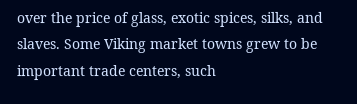over the price of glass, exotic spices, silks, and slaves. Some Viking market towns grew to be important trade centers, such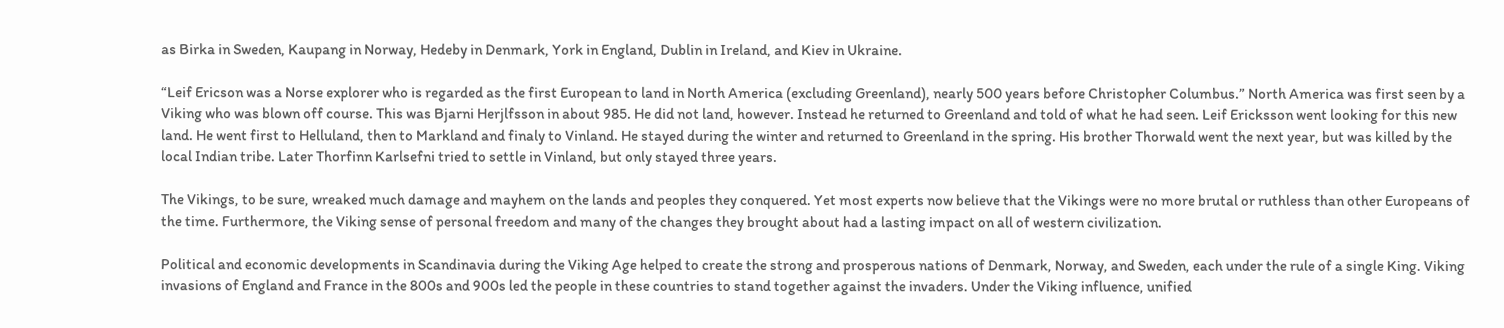as Birka in Sweden, Kaupang in Norway, Hedeby in Denmark, York in England, Dublin in Ireland, and Kiev in Ukraine.

“Leif Ericson was a Norse explorer who is regarded as the first European to land in North America (excluding Greenland), nearly 500 years before Christopher Columbus.” North America was first seen by a Viking who was blown off course. This was Bjarni Herjlfsson in about 985. He did not land, however. Instead he returned to Greenland and told of what he had seen. Leif Ericksson went looking for this new land. He went first to Helluland, then to Markland and finaly to Vinland. He stayed during the winter and returned to Greenland in the spring. His brother Thorwald went the next year, but was killed by the local Indian tribe. Later Thorfinn Karlsefni tried to settle in Vinland, but only stayed three years.

The Vikings, to be sure, wreaked much damage and mayhem on the lands and peoples they conquered. Yet most experts now believe that the Vikings were no more brutal or ruthless than other Europeans of the time. Furthermore, the Viking sense of personal freedom and many of the changes they brought about had a lasting impact on all of western civilization.

Political and economic developments in Scandinavia during the Viking Age helped to create the strong and prosperous nations of Denmark, Norway, and Sweden, each under the rule of a single King. Viking invasions of England and France in the 800s and 900s led the people in these countries to stand together against the invaders. Under the Viking influence, unified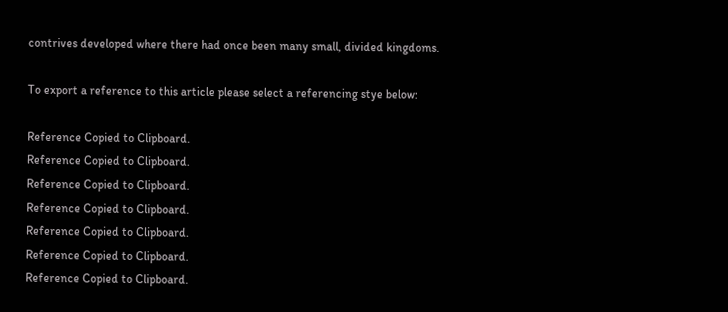contrives developed where there had once been many small, divided kingdoms.

To export a reference to this article please select a referencing stye below:

Reference Copied to Clipboard.
Reference Copied to Clipboard.
Reference Copied to Clipboard.
Reference Copied to Clipboard.
Reference Copied to Clipboard.
Reference Copied to Clipboard.
Reference Copied to Clipboard.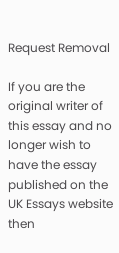Request Removal

If you are the original writer of this essay and no longer wish to have the essay published on the UK Essays website then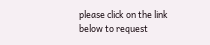please click on the link below to request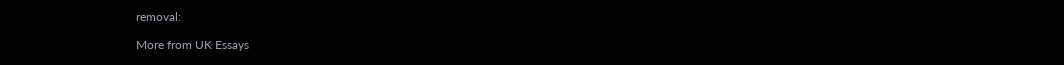removal:

More from UK Essays